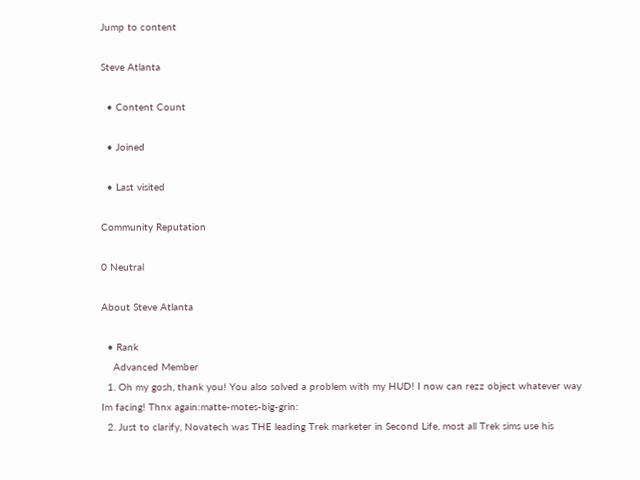Jump to content

Steve Atlanta

  • Content Count

  • Joined

  • Last visited

Community Reputation

0 Neutral

About Steve Atlanta

  • Rank
    Advanced Member
  1. Oh my gosh, thank you! You also solved a problem with my HUD! I now can rezz object whatever way Im facing! Thnx again:matte-motes-big-grin:
  2. Just to clarify, Novatech was THE leading Trek marketer in Second Life, most all Trek sims use his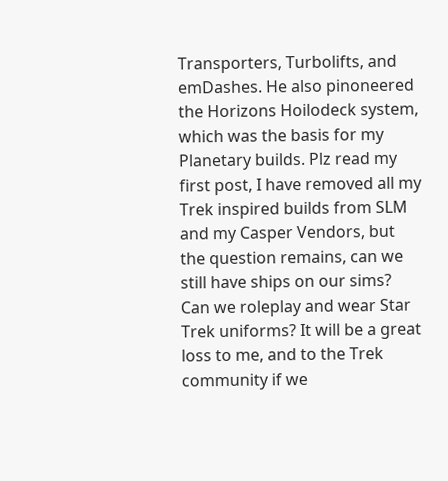Transporters, Turbolifts, and emDashes. He also pinoneered the Horizons Hoilodeck system, which was the basis for my Planetary builds. Plz read my first post, I have removed all my Trek inspired builds from SLM and my Casper Vendors, but the question remains, can we still have ships on our sims? Can we roleplay and wear Star Trek uniforms? It will be a great loss to me, and to the Trek community if we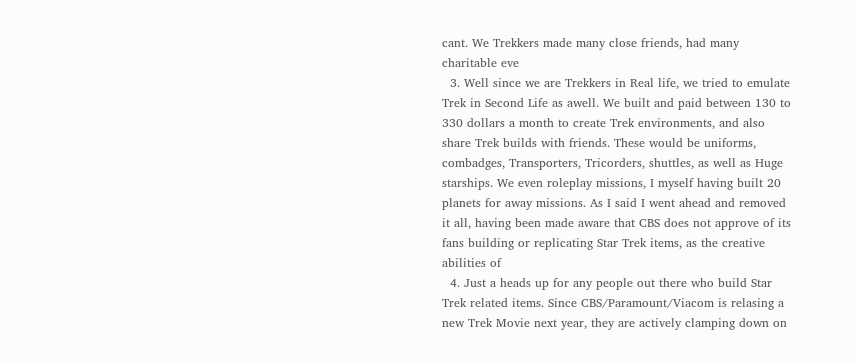cant. We Trekkers made many close friends, had many charitable eve
  3. Well since we are Trekkers in Real life, we tried to emulate Trek in Second Life as awell. We built and paid between 130 to 330 dollars a month to create Trek environments, and also share Trek builds with friends. These would be uniforms, combadges, Transporters, Tricorders, shuttles, as well as Huge starships. We even roleplay missions, I myself having built 20 planets for away missions. As I said I went ahead and removed it all, having been made aware that CBS does not approve of its fans building or replicating Star Trek items, as the creative abilities of
  4. Just a heads up for any people out there who build Star Trek related items. Since CBS/Paramount/Viacom is relasing a new Trek Movie next year, they are actively clamping down on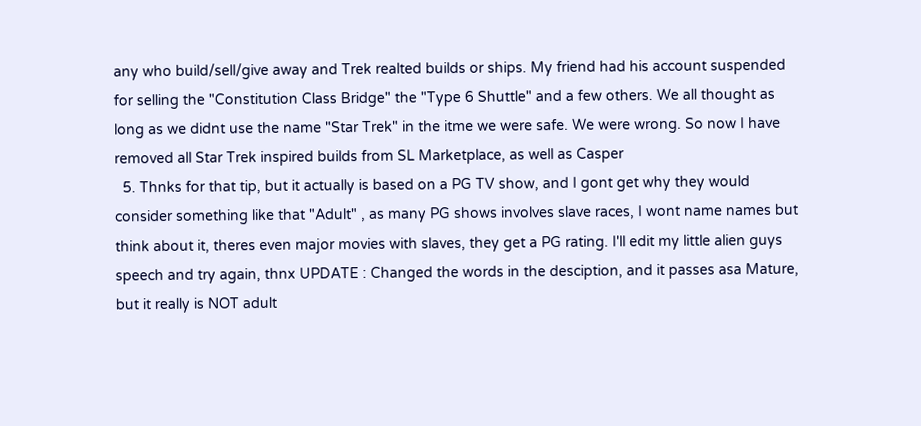any who build/sell/give away and Trek realted builds or ships. My friend had his account suspended for selling the "Constitution Class Bridge" the "Type 6 Shuttle" and a few others. We all thought as long as we didnt use the name "Star Trek" in the itme we were safe. We were wrong. So now I have removed all Star Trek inspired builds from SL Marketplace, as well as Casper
  5. Thnks for that tip, but it actually is based on a PG TV show, and I gont get why they would consider something like that "Adult" , as many PG shows involves slave races, I wont name names but think about it, theres even major movies with slaves, they get a PG rating. I'll edit my little alien guys speech and try again, thnx UPDATE : Changed the words in the desciption, and it passes asa Mature, but it really is NOT adult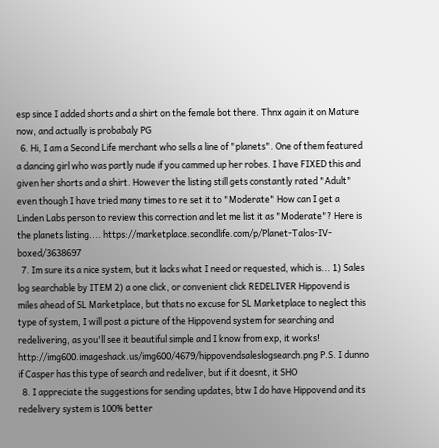esp since I added shorts and a shirt on the female bot there. Thnx again it on Mature now, and actually is probabaly PG
  6. Hi, I am a Second Life merchant who sells a line of "planets". One of them featured a dancing girl who was partly nude if you cammed up her robes. I have FIXED this and given her shorts and a shirt. However the listing still gets constantly rated "Adult" even though I have tried many times to re set it to "Moderate" How can I get a Linden Labs person to review this correction and let me list it as "Moderate"? Here is the planets listing.... https://marketplace.secondlife.com/p/Planet-Talos-IV-boxed/3638697
  7. Im sure its a nice system, but it lacks what I need or requested, which is... 1) Sales log searchable by ITEM 2) a one click, or convenient click REDELIVER Hippovend is miles ahead of SL Marketplace, but thats no excuse for SL Marketplace to neglect this type of system, I will post a picture of the Hippovend system for searching and redelivering, as you'll see it beautiful simple and I know from exp, it works! http://img600.imageshack.us/img600/4679/hippovendsaleslogsearch.png P.S. I dunno if Casper has this type of search and redeliver, but if it doesnt, it SHO
  8. I appreciate the suggestions for sending updates, btw I do have Hippovend and its redelivery system is 100% better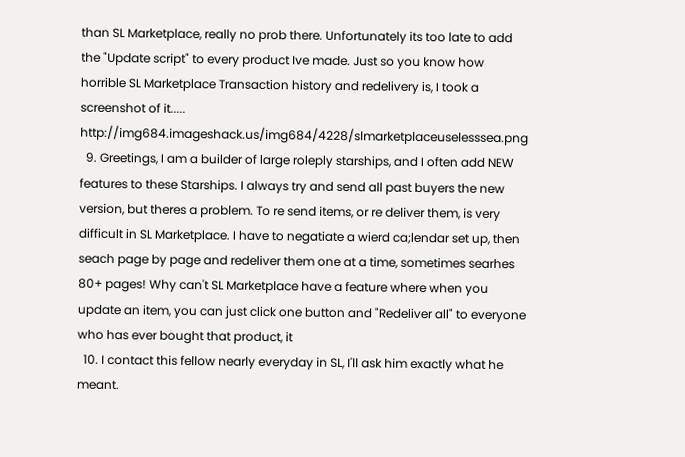than SL Marketplace, really no prob there. Unfortunately its too late to add the "Update script" to every product Ive made. Just so you know how horrible SL Marketplace Transaction history and redelivery is, I took a screenshot of it..... http://img684.imageshack.us/img684/4228/slmarketplaceuselesssea.png
  9. Greetings, I am a builder of large roleply starships, and I often add NEW features to these Starships. I always try and send all past buyers the new version, but theres a problem. To re send items, or re deliver them, is very difficult in SL Marketplace. I have to negatiate a wierd ca;lendar set up, then seach page by page and redeliver them one at a time, sometimes searhes 80+ pages! Why can't SL Marketplace have a feature where when you update an item, you can just click one button and "Redeliver all" to everyone who has ever bought that product, it
  10. I contact this fellow nearly everyday in SL, I'll ask him exactly what he meant.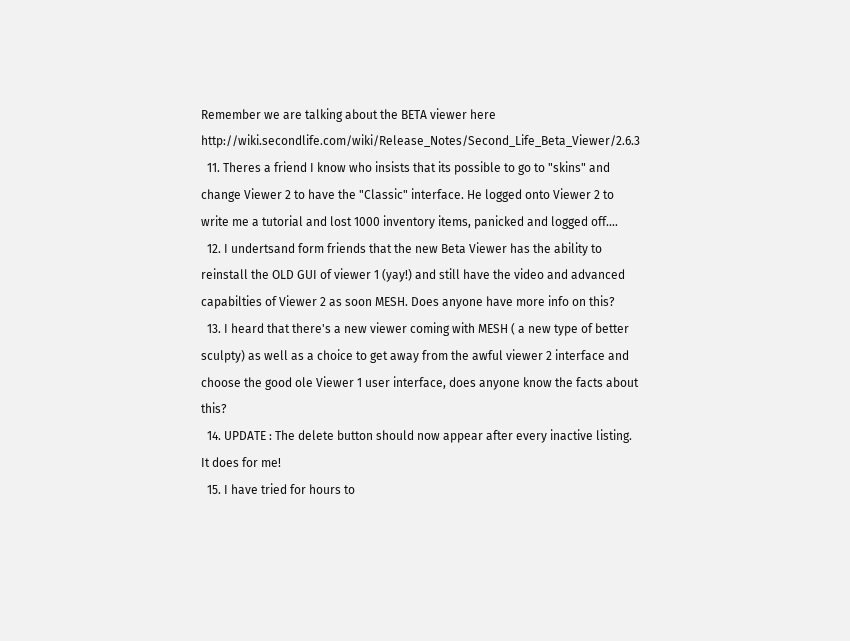Remember we are talking about the BETA viewer here http://wiki.secondlife.com/wiki/Release_Notes/Second_Life_Beta_Viewer/2.6.3
  11. Theres a friend I know who insists that its possible to go to "skins" and change Viewer 2 to have the "Classic" interface. He logged onto Viewer 2 to write me a tutorial and lost 1000 inventory items, panicked and logged off....
  12. I undertsand form friends that the new Beta Viewer has the ability to reinstall the OLD GUI of viewer 1 (yay!) and still have the video and advanced capabilties of Viewer 2 as soon MESH. Does anyone have more info on this?
  13. I heard that there's a new viewer coming with MESH ( a new type of better sculpty) as well as a choice to get away from the awful viewer 2 interface and choose the good ole Viewer 1 user interface, does anyone know the facts about this?
  14. UPDATE : The delete button should now appear after every inactive listing. It does for me!
  15. I have tried for hours to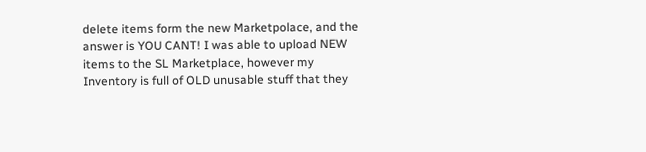delete items form the new Marketpolace, and the answer is YOU CANT! I was able to upload NEW items to the SL Marketplace, however my Inventory is full of OLD unusable stuff that they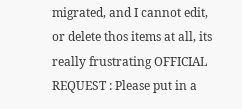migrated, and I cannot edit, or delete thos items at all, its really frustrating OFFICIAL REQUEST : Please put in a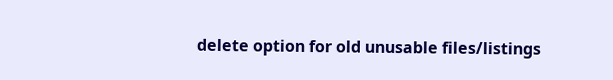delete option for old unusable files/listings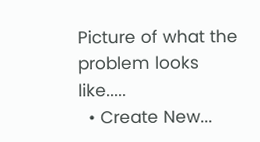Picture of what the problem looks like.....
  • Create New...